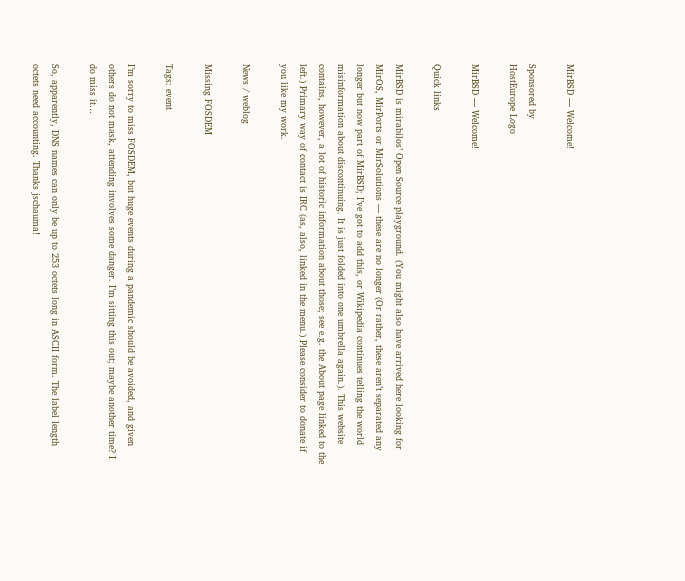MirBSD — Welcome!

Sponsored by
HostEurope Logo

MirBSD — Welcome!

Quick links

MirBSD is mirabilos’ Open Source playground. (You might also have arrived here looking for MirOS, MirPorts or MirSolutions — these are no longer (Or rather, these aren’t separated any longer but now part of MirBSD; I’ve got to add this, or Wikipedia continues telling the world misinformation about discontinuing. It is just folded into one umbrella again.). This website contains, however, a lot of historic information about those; see e.g. the About page linked to the left.) Primary way of contact is IRC (as, also, linked in the menu.) Please consider to donate if you like my work.

News / weblog

Missing FOSDEM

Tags: event

I’m sorry to miss FOSDEM, but huge events during a pandemic should be avoided, and given others do not mask, attending involves some danger. I’m sitting this out; maybe another time? I do miss it…

So, apparently, DNS names can only be up to 253 octets long in ASCII form. The label length octets need accounting. Thanks jschauma!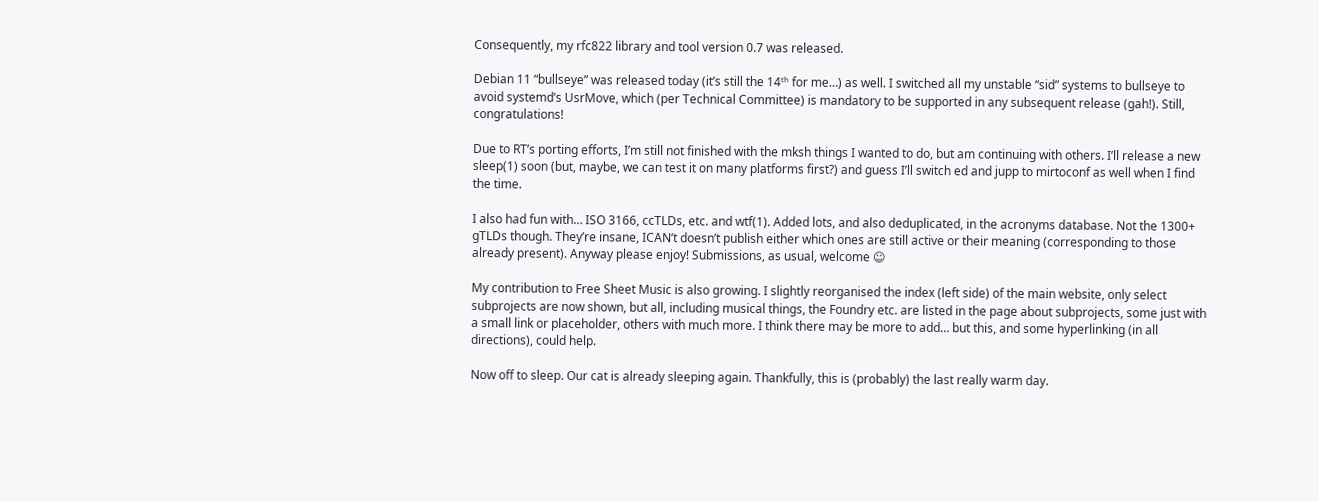Consequently, my rfc822 library and tool version 0.7 was released.

Debian 11 “bullseye” was released today (it’s still the 14ᵗʰ for me…) as well. I switched all my unstable “sid” systems to bullseye to avoid systemd’s UsrMove, which (per Technical Committee) is mandatory to be supported in any subsequent release (gah!). Still, congratulations!

Due to RT’s porting efforts, I’m still not finished with the mksh things I wanted to do, but am continuing with others. I’ll release a new sleep(1) soon (but, maybe, we can test it on many platforms first?) and guess I’ll switch ed and jupp to mirtoconf as well when I find the time.

I also had fun with… ISO 3166, ccTLDs, etc. and wtf(1). Added lots, and also deduplicated, in the acronyms database. Not the 1300+ gTLDs though. They’re insane, ICAN’t doesn’t publish either which ones are still active or their meaning (corresponding to those already present). Anyway please enjoy! Submissions, as usual, welcome ☺

My contribution to Free Sheet Music is also growing. I slightly reorganised the index (left side) of the main website, only select subprojects are now shown, but all, including musical things, the Foundry etc. are listed in the page about subprojects, some just with a small link or placeholder, others with much more. I think there may be more to add… but this, and some hyperlinking (in all directions), could help.

Now off to sleep. Our cat is already sleeping again. Thankfully, this is (probably) the last really warm day.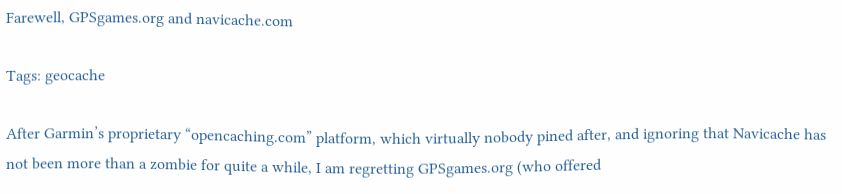Farewell, GPSgames.org and navicache.com

Tags: geocache

After Garmin’s proprietary “opencaching.com” platform, which virtually nobody pined after, and ignoring that Navicache has not been more than a zombie for quite a while, I am regretting GPSgames.org (who offered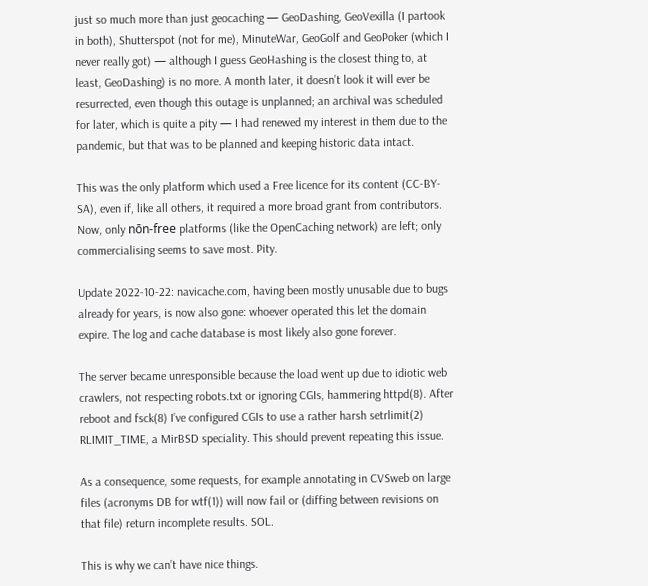just so much more than just geocaching — GeoDashing, GeoVexilla (I partook in both), Shutterspot (not for me), MinuteWar, GeoGolf and GeoPoker (which I never really got) — although I guess GeoHashing is the closest thing to, at least, GeoDashing) is no more. A month later, it doesn’t look it will ever be resurrected, even though this outage is unplanned; an archival was scheduled for later, which is quite a pity — I had renewed my interest in them due to the pandemic, but that was to be planned and keeping historic data intact.

This was the only platform which used a Free licence for its content (CC-BY-SA), even if, like all others, it required a more broad grant from contributors. Now, only nōn-free platforms (like the OpenCaching network) are left; only commercialising seems to save most. Pity.

Update 2022-10-22: navicache.com, having been mostly unusable due to bugs already for years, is now also gone: whoever operated this let the domain expire. The log and cache database is most likely also gone forever.

The server became unresponsible because the load went up due to idiotic web crawlers, not respecting robots.txt or ignoring CGIs, hammering httpd(8). After reboot and fsck(8) I’ve configured CGIs to use a rather harsh setrlimit(2) RLIMIT_TIME, a MirBSD speciality. This should prevent repeating this issue.

As a consequence, some requests, for example annotating in CVSweb on large files (acronyms DB for wtf(1)) will now fail or (diffing between revisions on that file) return incomplete results. SOL.

This is why we can’t have nice things.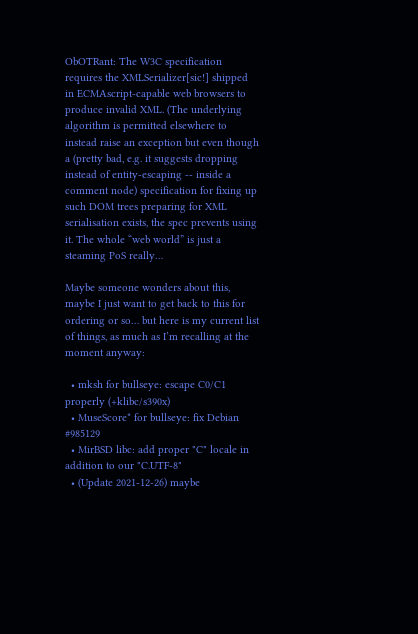ObOTRant: The W3C specification requires the XMLSerializer[sic!] shipped in ECMAscript-capable web browsers to produce invalid XML. (The underlying algorithm is permitted elsewhere to instead raise an exception but even though a (pretty bad, e.g. it suggests dropping instead of entity-escaping -- inside a comment node) specification for fixing up such DOM trees preparing for XML serialisation exists, the spec prevents using it. The whole “web world” is just a steaming PoS really…

Maybe someone wonders about this, maybe I just want to get back to this for ordering or so… but here is my current list of things, as much as I’m recalling at the moment anyway:

  • mksh for bullseye: escape C0/C1 properly (+klibc/s390x)
  • MuseScore* for bullseye: fix Debian #985129
  • MirBSD libc: add proper "C" locale in addition to our "C.UTF-8"
  • (Update 2021-12-26) maybe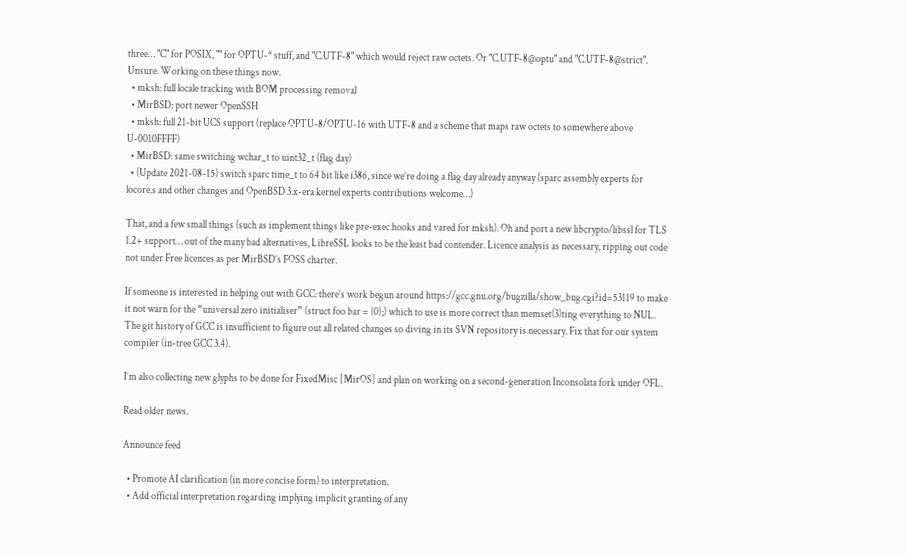three… "C" for POSIX, "" for OPTU-* stuff, and "C.UTF-8" which would reject raw octets. Or "C.UTF-8@optu" and "C.UTF-8@strict". Unsure. Working on these things now.
  • mksh: full locale tracking with BOM processing removal
  • MirBSD: port newer OpenSSH
  • mksh: full 21-bit UCS support (replace OPTU-8/OPTU-16 with UTF-8 and a scheme that maps raw octets to somewhere above U-0010FFFF)
  • MirBSD: same switching wchar_t to uint32_t (flag day)
  • (Update 2021-08-15) switch sparc time_t to 64 bit like i386, since we’re doing a flag day already anyway (sparc assembly experts for locore.s and other changes and OpenBSD 3.x-era kernel experts contributions welcome…)

That, and a few small things (such as implement things like pre-exec hooks and vared for mksh). Oh and port a new libcrypto/libssl for TLS 1.2+ support… out of the many bad alternatives, LibreSSL looks to be the least bad contender. Licence analysis as necessary, ripping out code not under Free licences as per MirBSD’s FOSS charter.

If someone is interested in helping out with GCC: there’s work begun around https://gcc.gnu.org/bugzilla/show_bug.cgi?id=53119 to make it not warn for the “universal zero initialiser” (struct foo bar = {0};) which to use is more correct than memset(3)ting everything to NUL. The git history of GCC is insufficient to figure out all related changes so diving in its SVN repository is necessary. Fix that for our system compiler (in-tree GCC 3.4).

I’m also collecting new glyphs to be done for FixedMisc [MirOS] and plan on working on a second-generation Inconsolata fork under OFL.

Read older news.

Announce feed

  • Promote AI clarification (in more concise form) to interpretation.
  • Add official interpretation regarding implying implicit granting of any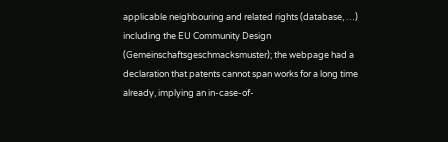applicable neighbouring and related rights (database, …) including the EU Community Design (Gemeinschaftsgeschmacksmuster); the webpage had a declaration that patents cannot span works for a long time already, implying an in-case-of-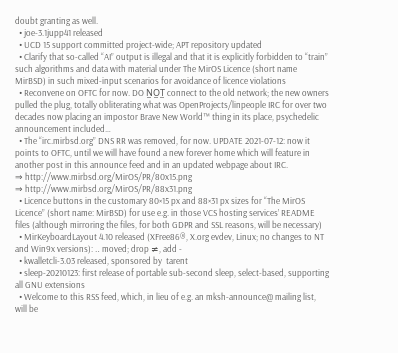doubt granting as well.
  • joe-3.1jupp41 released
  • UCD 15 support committed project-wide; APT repository updated
  • Clarify that so-called “AI” output is illegal and that it is explicitly forbidden to “train” such algorithms and data with material under The MirOS Licence (short name MirBSD) in such mixed-input scenarios for avoidance of licence violations
  • Reconvene on OFTC for now. DO N̲O̲T̲ connect to the old network; the new owners pulled the plug, totally obliterating what was OpenProjects/linpeople IRC for over two decades now placing an impostor Brave New World™ thing in its place, psychedelic announcement included…
  • The “irc.mirbsd.org” DNS RR was removed, for now. UPDATE 2021-07-12: now it points to OFTC, until we will have found a new forever home which will feature in another post in this announce feed and in an updated webpage about IRC.
⇒ http://www.mirbsd.org/MirOS/PR/80x15.png
⇒ http://www.mirbsd.org/MirOS/PR/88x31.png
  • Licence buttons in the customary 80×15 px and 88×31 px sizes for “The MirOS Licence” (short name: MirBSD) for use e.g. in those VCS hosting services’ README files (although mirroring the files, for both GDPR and SSL reasons, will be necessary)
  • MirKeyboardLayout 4.10 released (XFree86®, X.org evdev, Linux; no changes to NT and Win9x versions): ‥ moved; drop ≠, add ‑
  • kwalletcli-3.03 released, sponsored by  tarent
  • sleep-20210123: first release of portable sub-second sleep, select-based, supporting all GNU extensions
  • Welcome to this RSS feed, which, in lieu of e.g. an mksh-announce@ mailing list, will be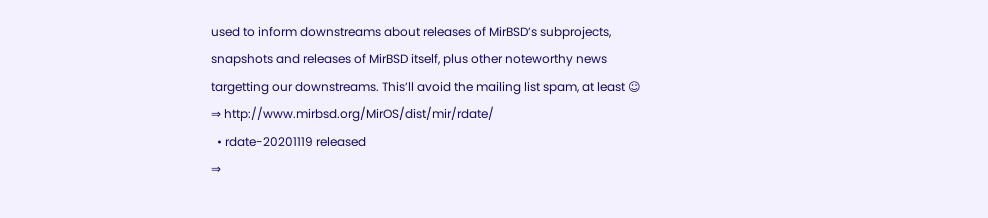used to inform downstreams about releases of MirBSD’s subprojects, snapshots and releases of MirBSD itself, plus other noteworthy news targetting our downstreams. This’ll avoid the mailing list spam, at least ☺
⇒ http://www.mirbsd.org/MirOS/dist/mir/rdate/
  • rdate-20201119 released
⇒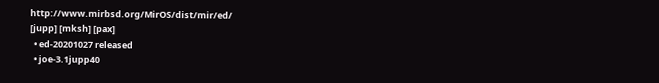http://www.mirbsd.org/MirOS/dist/mir/ed/
[jupp] [mksh] [pax]
  • ed-20201027 released
  • joe-3.1jupp40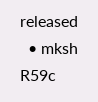released
  • mksh R59c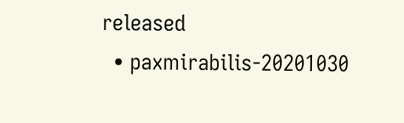released
  • paxmirabilis-20201030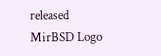released
MirBSD Logo